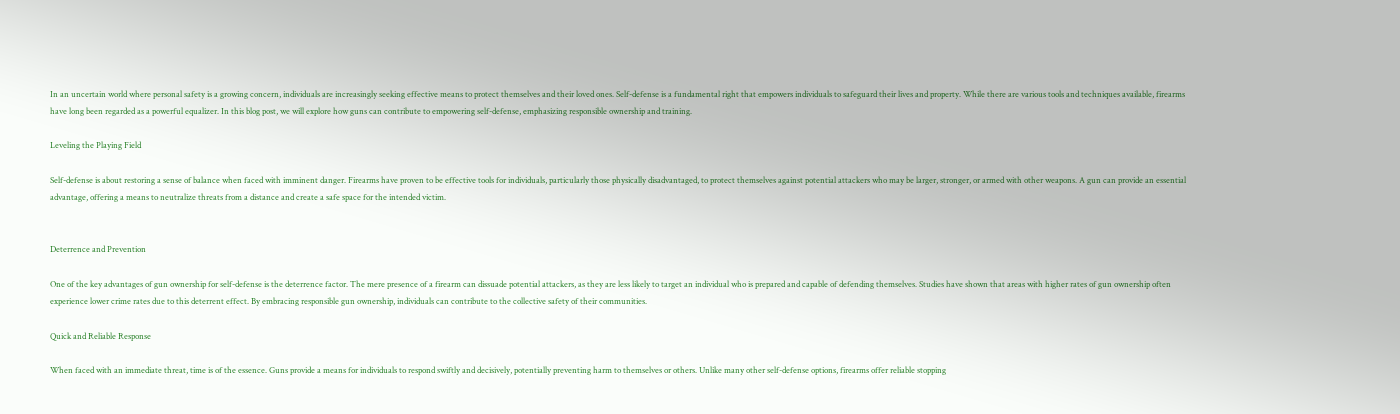In an uncertain world where personal safety is a growing concern, individuals are increasingly seeking effective means to protect themselves and their loved ones. Self-defense is a fundamental right that empowers individuals to safeguard their lives and property. While there are various tools and techniques available, firearms have long been regarded as a powerful equalizer. In this blog post, we will explore how guns can contribute to empowering self-defense, emphasizing responsible ownership and training.

Leveling the Playing Field

Self-defense is about restoring a sense of balance when faced with imminent danger. Firearms have proven to be effective tools for individuals, particularly those physically disadvantaged, to protect themselves against potential attackers who may be larger, stronger, or armed with other weapons. A gun can provide an essential advantage, offering a means to neutralize threats from a distance and create a safe space for the intended victim.


Deterrence and Prevention

One of the key advantages of gun ownership for self-defense is the deterrence factor. The mere presence of a firearm can dissuade potential attackers, as they are less likely to target an individual who is prepared and capable of defending themselves. Studies have shown that areas with higher rates of gun ownership often experience lower crime rates due to this deterrent effect. By embracing responsible gun ownership, individuals can contribute to the collective safety of their communities.

Quick and Reliable Response

When faced with an immediate threat, time is of the essence. Guns provide a means for individuals to respond swiftly and decisively, potentially preventing harm to themselves or others. Unlike many other self-defense options, firearms offer reliable stopping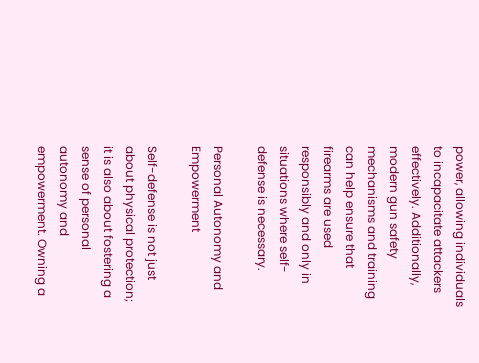power, allowing individuals to incapacitate attackers effectively. Additionally, modern gun safety mechanisms and training can help ensure that firearms are used responsibly and only in situations where self-defense is necessary.

Personal Autonomy and Empowerment

Self-defense is not just about physical protection; it is also about fostering a sense of personal autonomy and empowerment. Owning a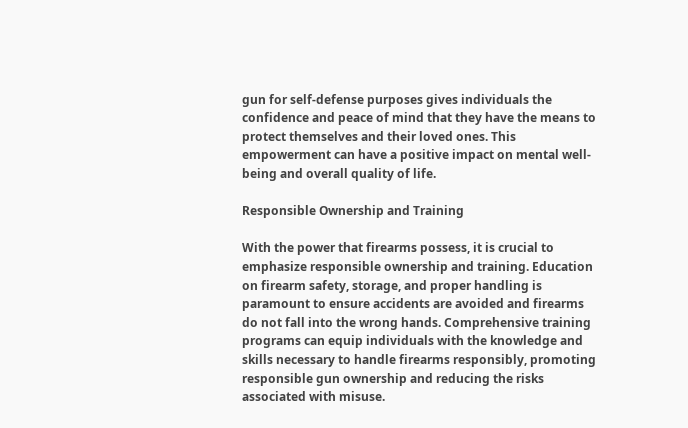gun for self-defense purposes gives individuals the confidence and peace of mind that they have the means to protect themselves and their loved ones. This empowerment can have a positive impact on mental well-being and overall quality of life.

Responsible Ownership and Training

With the power that firearms possess, it is crucial to emphasize responsible ownership and training. Education on firearm safety, storage, and proper handling is paramount to ensure accidents are avoided and firearms do not fall into the wrong hands. Comprehensive training programs can equip individuals with the knowledge and skills necessary to handle firearms responsibly, promoting responsible gun ownership and reducing the risks associated with misuse.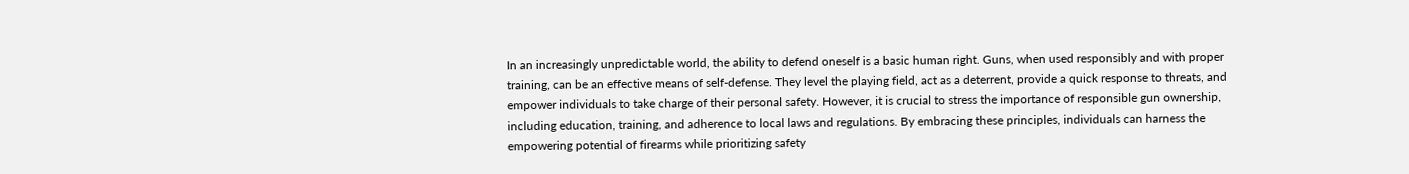In an increasingly unpredictable world, the ability to defend oneself is a basic human right. Guns, when used responsibly and with proper training, can be an effective means of self-defense. They level the playing field, act as a deterrent, provide a quick response to threats, and empower individuals to take charge of their personal safety. However, it is crucial to stress the importance of responsible gun ownership, including education, training, and adherence to local laws and regulations. By embracing these principles, individuals can harness the empowering potential of firearms while prioritizing safety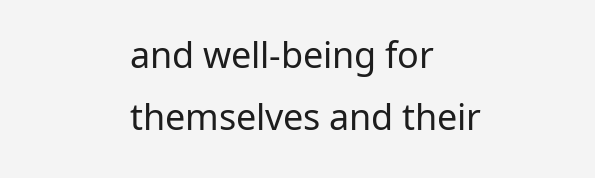and well-being for themselves and their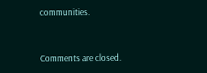communities.


Comments are closed.